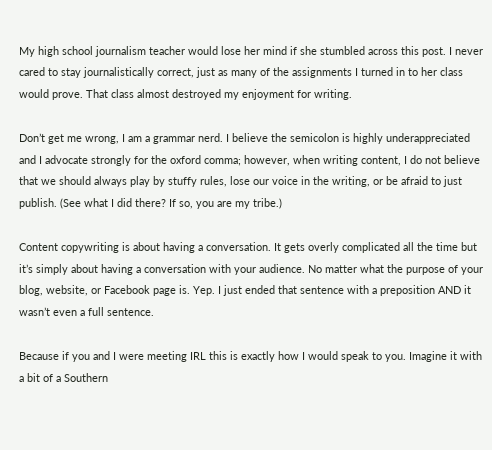My high school journalism teacher would lose her mind if she stumbled across this post. I never cared to stay journalistically correct, just as many of the assignments I turned in to her class would prove. That class almost destroyed my enjoyment for writing.

Don’t get me wrong, I am a grammar nerd. I believe the semicolon is highly underappreciated and I advocate strongly for the oxford comma; however, when writing content, I do not believe that we should always play by stuffy rules, lose our voice in the writing, or be afraid to just publish. (See what I did there? If so, you are my tribe.)

Content copywriting is about having a conversation. It gets overly complicated all the time but it’s simply about having a conversation with your audience. No matter what the purpose of your blog, website, or Facebook page is. Yep. I just ended that sentence with a preposition AND it wasn’t even a full sentence.

Because if you and I were meeting IRL this is exactly how I would speak to you. Imagine it with a bit of a Southern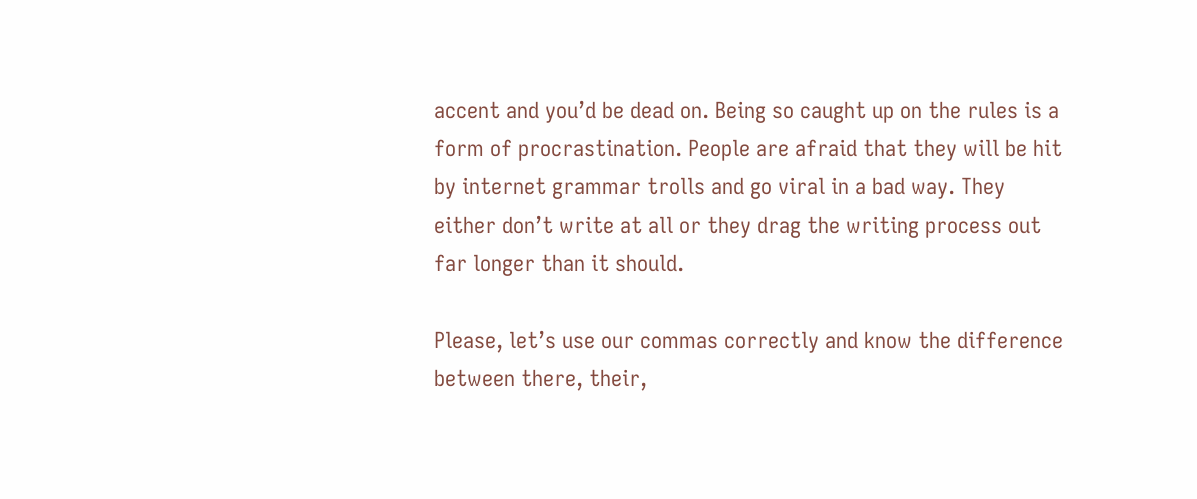accent and you’d be dead on. Being so caught up on the rules is a form of procrastination. People are afraid that they will be hit by internet grammar trolls and go viral in a bad way. They either don’t write at all or they drag the writing process out far longer than it should.

Please, let’s use our commas correctly and know the difference between there, their,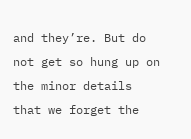and they’re. But do not get so hung up on the minor details that we forget the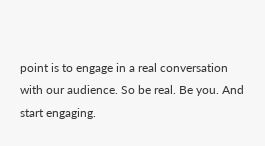point is to engage in a real conversation with our audience. So be real. Be you. And start engaging.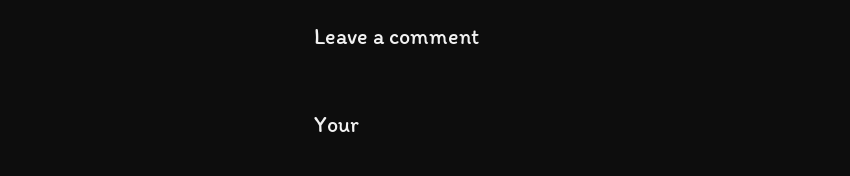Leave a comment

Your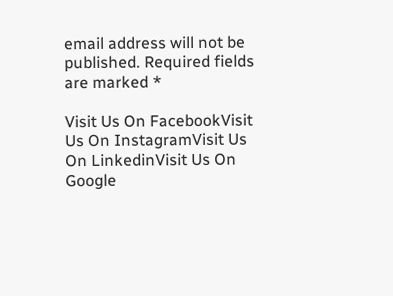email address will not be published. Required fields are marked *

Visit Us On FacebookVisit Us On InstagramVisit Us On LinkedinVisit Us On Google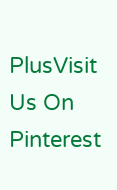PlusVisit Us On Pinterest